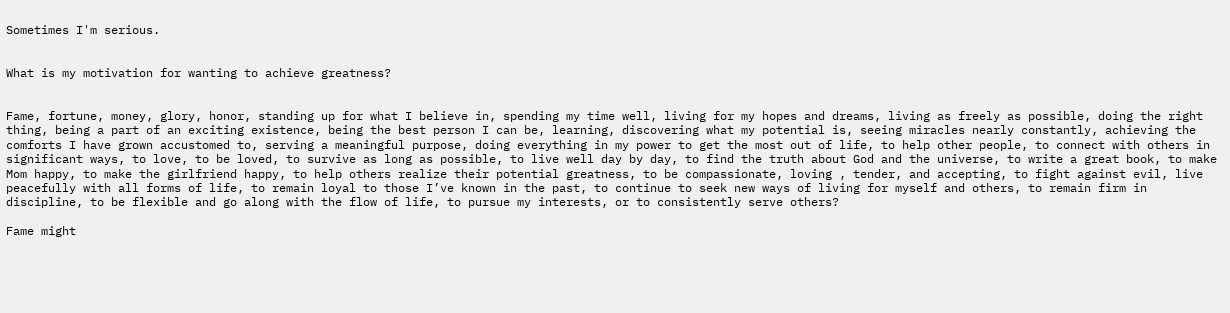Sometimes I'm serious.


What is my motivation for wanting to achieve greatness?


Fame, fortune, money, glory, honor, standing up for what I believe in, spending my time well, living for my hopes and dreams, living as freely as possible, doing the right thing, being a part of an exciting existence, being the best person I can be, learning, discovering what my potential is, seeing miracles nearly constantly, achieving the comforts I have grown accustomed to, serving a meaningful purpose, doing everything in my power to get the most out of life, to help other people, to connect with others in significant ways, to love, to be loved, to survive as long as possible, to live well day by day, to find the truth about God and the universe, to write a great book, to make Mom happy, to make the girlfriend happy, to help others realize their potential greatness, to be compassionate, loving , tender, and accepting, to fight against evil, live peacefully with all forms of life, to remain loyal to those I’ve known in the past, to continue to seek new ways of living for myself and others, to remain firm in discipline, to be flexible and go along with the flow of life, to pursue my interests, or to consistently serve others?

Fame might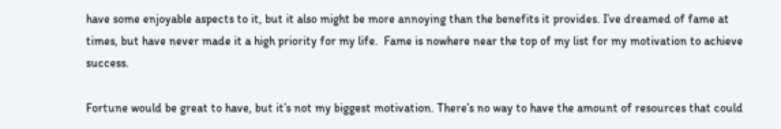have some enjoyable aspects to it, but it also might be more annoying than the benefits it provides. I’ve dreamed of fame at times, but have never made it a high priority for my life.  Fame is nowhere near the top of my list for my motivation to achieve success.

Fortune would be great to have, but it’s not my biggest motivation. There’s no way to have the amount of resources that could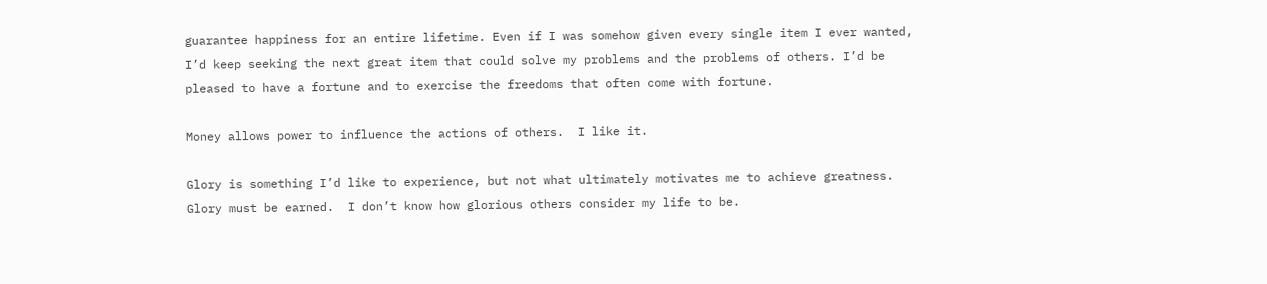guarantee happiness for an entire lifetime. Even if I was somehow given every single item I ever wanted, I’d keep seeking the next great item that could solve my problems and the problems of others. I’d be pleased to have a fortune and to exercise the freedoms that often come with fortune.

Money allows power to influence the actions of others.  I like it.

Glory is something I’d like to experience, but not what ultimately motivates me to achieve greatness. Glory must be earned.  I don’t know how glorious others consider my life to be.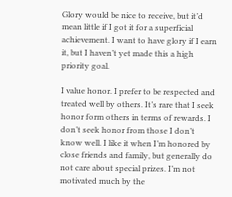Glory would be nice to receive, but it’d mean little if I got it for a superficial achievement. I want to have glory if I earn it, but I haven’t yet made this a high priority goal.

I value honor. I prefer to be respected and treated well by others. It’s rare that I seek honor form others in terms of rewards. I don’t seek honor from those I don’t know well. I like it when I’m honored by close friends and family, but generally do not care about special prizes. I’m not motivated much by the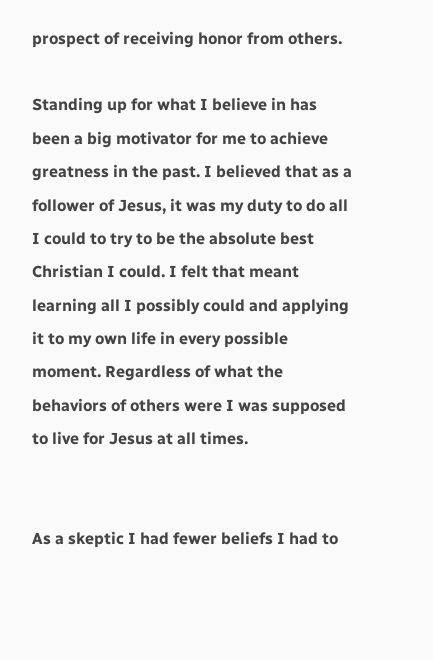prospect of receiving honor from others.

Standing up for what I believe in has been a big motivator for me to achieve greatness in the past. I believed that as a follower of Jesus, it was my duty to do all I could to try to be the absolute best Christian I could. I felt that meant learning all I possibly could and applying it to my own life in every possible moment. Regardless of what the behaviors of others were I was supposed to live for Jesus at all times.


As a skeptic I had fewer beliefs I had to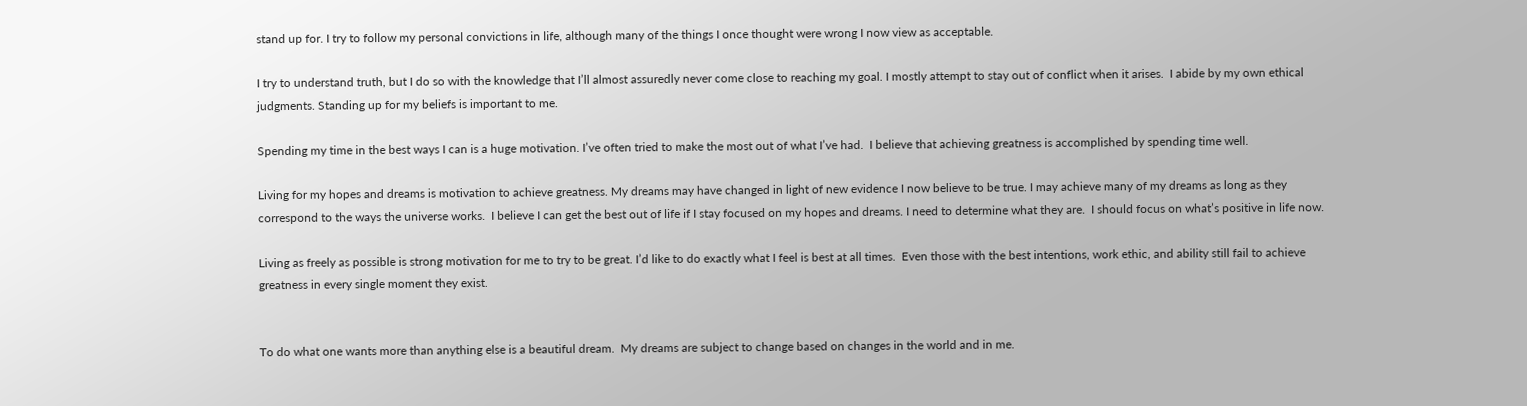stand up for. I try to follow my personal convictions in life, although many of the things I once thought were wrong I now view as acceptable.

I try to understand truth, but I do so with the knowledge that I’ll almost assuredly never come close to reaching my goal. I mostly attempt to stay out of conflict when it arises.  I abide by my own ethical judgments. Standing up for my beliefs is important to me.

Spending my time in the best ways I can is a huge motivation. I’ve often tried to make the most out of what I’ve had.  I believe that achieving greatness is accomplished by spending time well.

Living for my hopes and dreams is motivation to achieve greatness. My dreams may have changed in light of new evidence I now believe to be true. I may achieve many of my dreams as long as they correspond to the ways the universe works.  I believe I can get the best out of life if I stay focused on my hopes and dreams. I need to determine what they are.  I should focus on what’s positive in life now.

Living as freely as possible is strong motivation for me to try to be great. I’d like to do exactly what I feel is best at all times.  Even those with the best intentions, work ethic, and ability still fail to achieve greatness in every single moment they exist.


To do what one wants more than anything else is a beautiful dream.  My dreams are subject to change based on changes in the world and in me.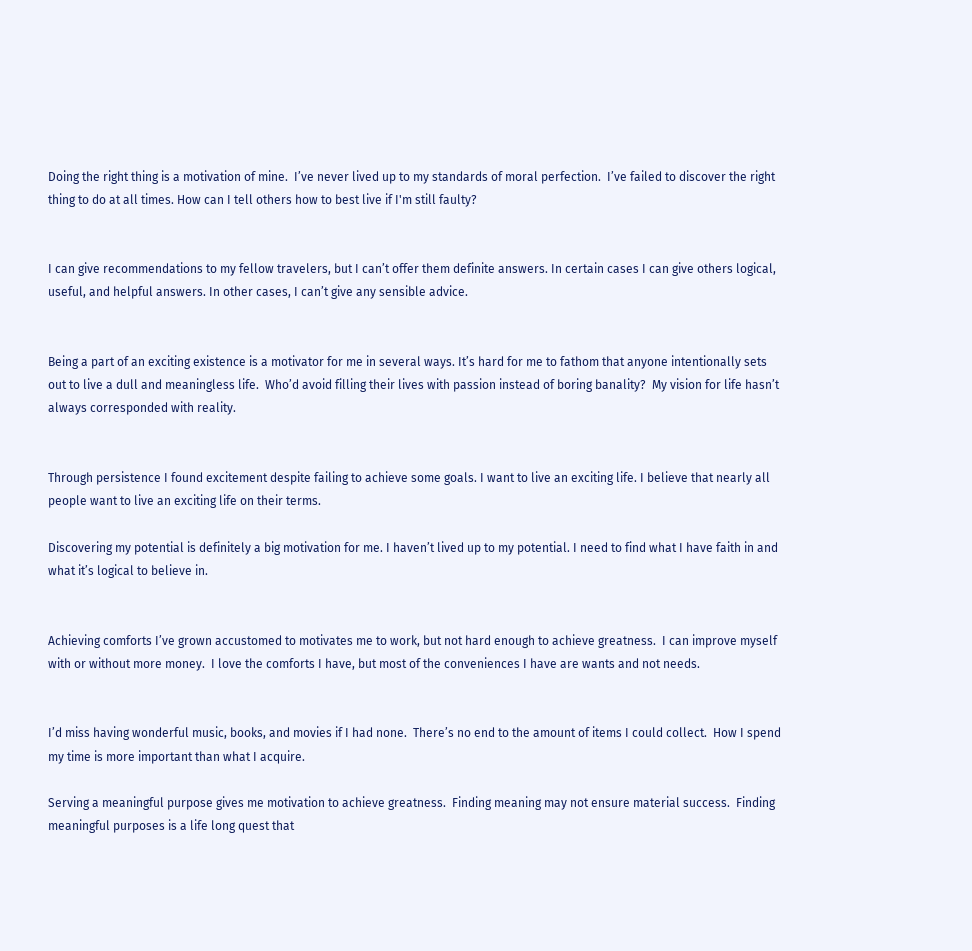Doing the right thing is a motivation of mine.  I’ve never lived up to my standards of moral perfection.  I’ve failed to discover the right thing to do at all times. How can I tell others how to best live if I'm still faulty?


I can give recommendations to my fellow travelers, but I can’t offer them definite answers. In certain cases I can give others logical, useful, and helpful answers. In other cases, I can’t give any sensible advice.


Being a part of an exciting existence is a motivator for me in several ways. It’s hard for me to fathom that anyone intentionally sets out to live a dull and meaningless life.  Who’d avoid filling their lives with passion instead of boring banality?  My vision for life hasn’t always corresponded with reality.


Through persistence I found excitement despite failing to achieve some goals. I want to live an exciting life. I believe that nearly all people want to live an exciting life on their terms.

Discovering my potential is definitely a big motivation for me. I haven’t lived up to my potential. I need to find what I have faith in and what it’s logical to believe in.


Achieving comforts I’ve grown accustomed to motivates me to work, but not hard enough to achieve greatness.  I can improve myself with or without more money.  I love the comforts I have, but most of the conveniences I have are wants and not needs.


I’d miss having wonderful music, books, and movies if I had none.  There’s no end to the amount of items I could collect.  How I spend my time is more important than what I acquire.

Serving a meaningful purpose gives me motivation to achieve greatness.  Finding meaning may not ensure material success.  Finding meaningful purposes is a life long quest that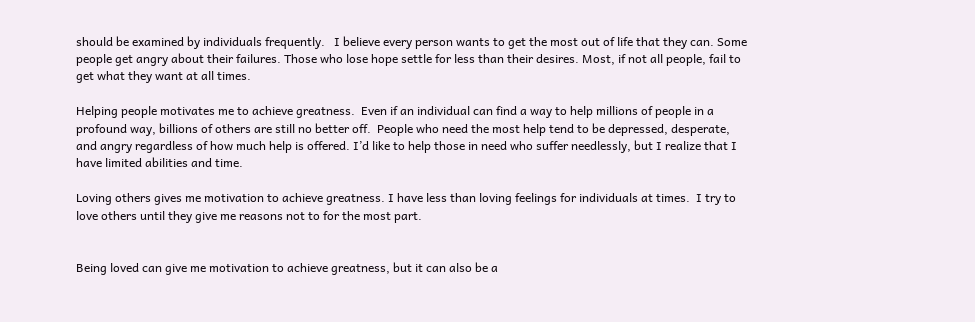should be examined by individuals frequently.   I believe every person wants to get the most out of life that they can. Some people get angry about their failures. Those who lose hope settle for less than their desires. Most, if not all people, fail to get what they want at all times.

Helping people motivates me to achieve greatness.  Even if an individual can find a way to help millions of people in a profound way, billions of others are still no better off.  People who need the most help tend to be depressed, desperate, and angry regardless of how much help is offered. I’d like to help those in need who suffer needlessly, but I realize that I have limited abilities and time.

Loving others gives me motivation to achieve greatness. I have less than loving feelings for individuals at times.  I try to love others until they give me reasons not to for the most part.


Being loved can give me motivation to achieve greatness, but it can also be a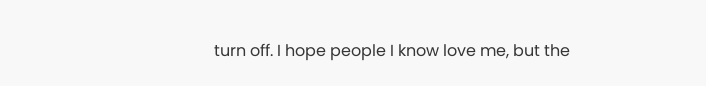turn off. I hope people I know love me, but the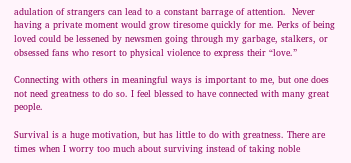adulation of strangers can lead to a constant barrage of attention.  Never having a private moment would grow tiresome quickly for me. Perks of being loved could be lessened by newsmen going through my garbage, stalkers, or obsessed fans who resort to physical violence to express their “love.”

Connecting with others in meaningful ways is important to me, but one does not need greatness to do so. I feel blessed to have connected with many great people.

Survival is a huge motivation, but has little to do with greatness. There are times when I worry too much about surviving instead of taking noble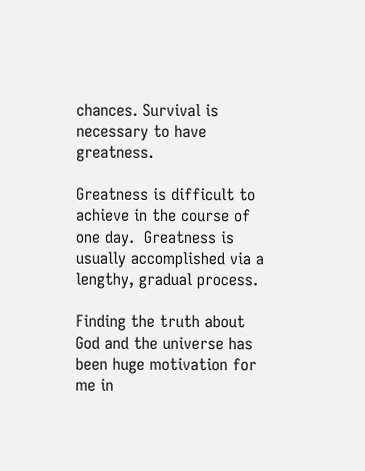chances. Survival is necessary to have greatness.

Greatness is difficult to achieve in the course of one day.  Greatness is usually accomplished via a lengthy, gradual process.

Finding the truth about God and the universe has been huge motivation for me in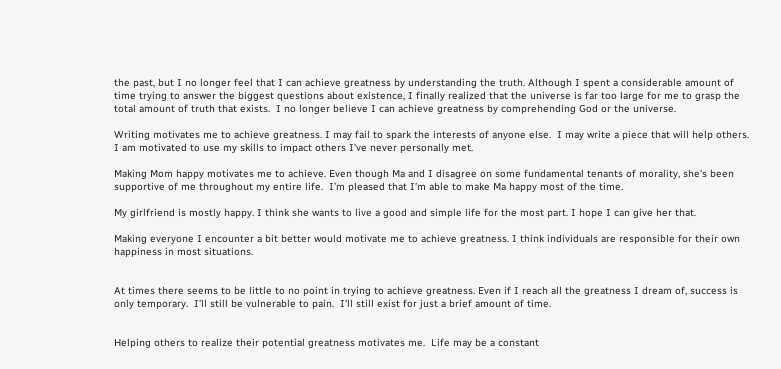the past, but I no longer feel that I can achieve greatness by understanding the truth. Although I spent a considerable amount of time trying to answer the biggest questions about existence, I finally realized that the universe is far too large for me to grasp the total amount of truth that exists.  I no longer believe I can achieve greatness by comprehending God or the universe.

Writing motivates me to achieve greatness. I may fail to spark the interests of anyone else.  I may write a piece that will help others.  I am motivated to use my skills to impact others I’ve never personally met.

Making Mom happy motivates me to achieve. Even though Ma and I disagree on some fundamental tenants of morality, she’s been supportive of me throughout my entire life.  I’m pleased that I’m able to make Ma happy most of the time.

My girlfriend is mostly happy. I think she wants to live a good and simple life for the most part. I hope I can give her that.

Making everyone I encounter a bit better would motivate me to achieve greatness. I think individuals are responsible for their own happiness in most situations.


At times there seems to be little to no point in trying to achieve greatness. Even if I reach all the greatness I dream of, success is only temporary.  I’ll still be vulnerable to pain.  I’ll still exist for just a brief amount of time.


Helping others to realize their potential greatness motivates me.  Life may be a constant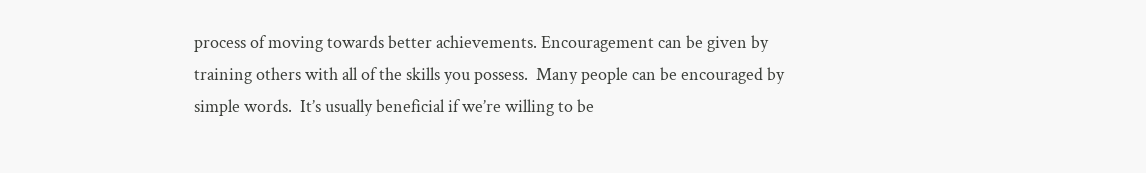process of moving towards better achievements. Encouragement can be given by training others with all of the skills you possess.  Many people can be encouraged by simple words.  It’s usually beneficial if we’re willing to be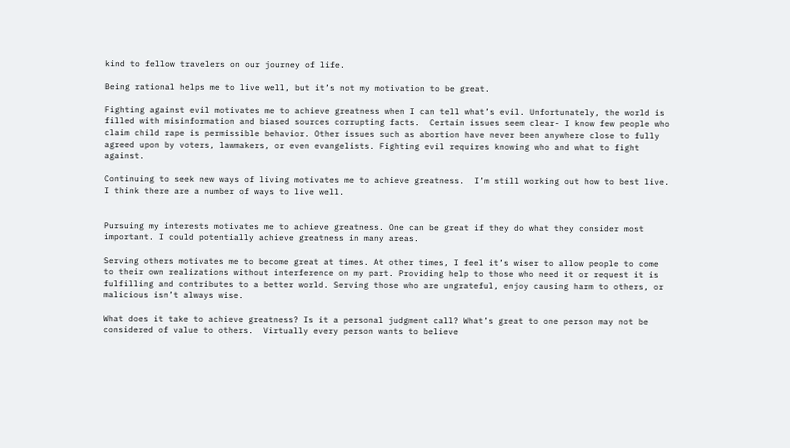kind to fellow travelers on our journey of life.

Being rational helps me to live well, but it’s not my motivation to be great.

Fighting against evil motivates me to achieve greatness when I can tell what’s evil. Unfortunately, the world is filled with misinformation and biased sources corrupting facts.  Certain issues seem clear- I know few people who claim child rape is permissible behavior. Other issues such as abortion have never been anywhere close to fully agreed upon by voters, lawmakers, or even evangelists. Fighting evil requires knowing who and what to fight against.

Continuing to seek new ways of living motivates me to achieve greatness.  I’m still working out how to best live.  I think there are a number of ways to live well.


Pursuing my interests motivates me to achieve greatness. One can be great if they do what they consider most important. I could potentially achieve greatness in many areas.

Serving others motivates me to become great at times. At other times, I feel it’s wiser to allow people to come to their own realizations without interference on my part. Providing help to those who need it or request it is fulfilling and contributes to a better world. Serving those who are ungrateful, enjoy causing harm to others, or malicious isn’t always wise.

What does it take to achieve greatness? Is it a personal judgment call? What’s great to one person may not be considered of value to others.  Virtually every person wants to believe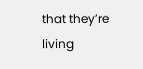that they’re living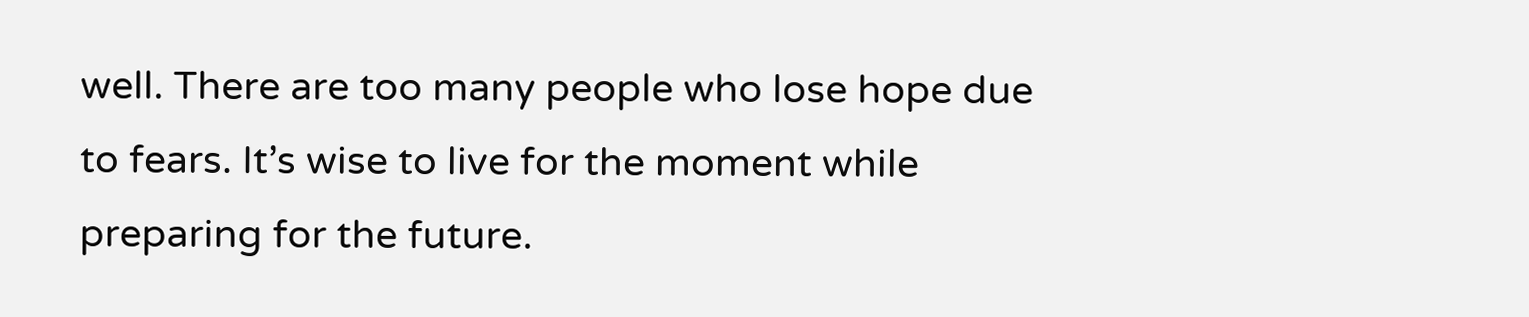well. There are too many people who lose hope due to fears. It’s wise to live for the moment while preparing for the future.